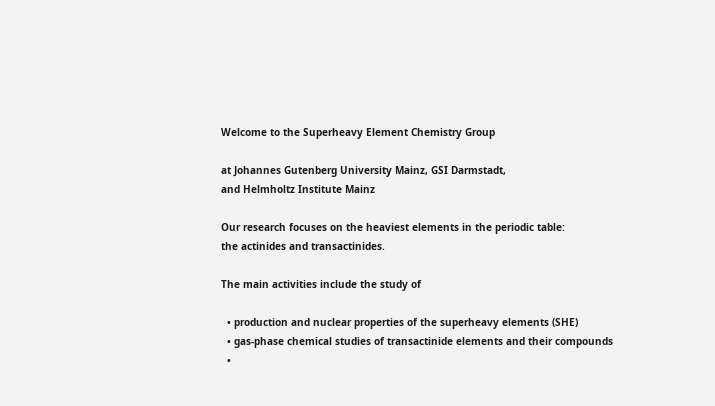Welcome to the Superheavy Element Chemistry Group

at Johannes Gutenberg University Mainz, GSI Darmstadt,
and Helmholtz Institute Mainz

Our research focuses on the heaviest elements in the periodic table:
the actinides and transactinides.

The main activities include the study of

  • production and nuclear properties of the superheavy elements (SHE)
  • gas-phase chemical studies of transactinide elements and their compounds
  •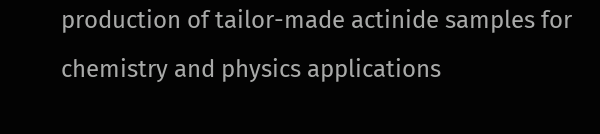production of tailor-made actinide samples for chemistry and physics applications